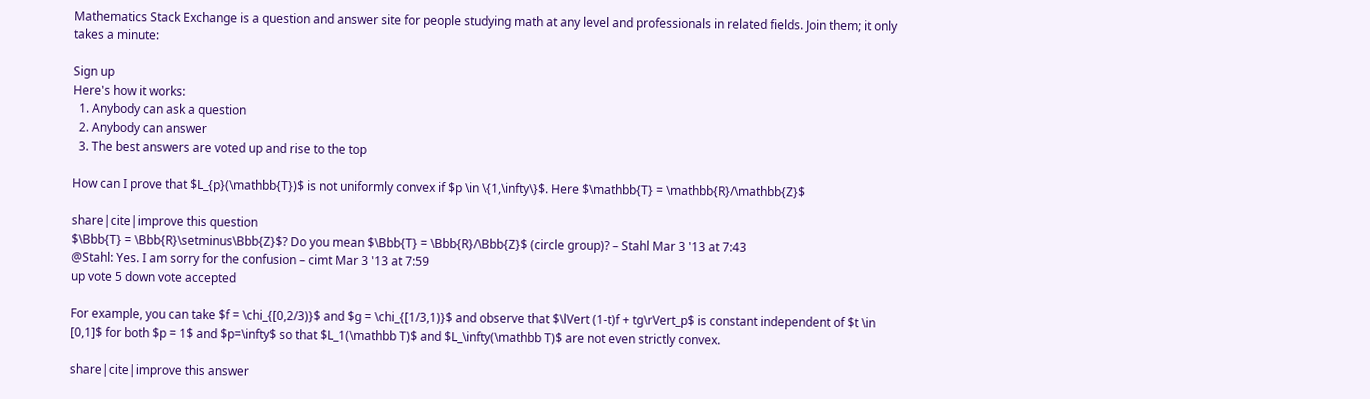Mathematics Stack Exchange is a question and answer site for people studying math at any level and professionals in related fields. Join them; it only takes a minute:

Sign up
Here's how it works:
  1. Anybody can ask a question
  2. Anybody can answer
  3. The best answers are voted up and rise to the top

How can I prove that $L_{p}(\mathbb{T})$ is not uniformly convex if $p \in \{1,\infty\}$. Here $\mathbb{T} = \mathbb{R}/\mathbb{Z}$

share|cite|improve this question
$\Bbb{T} = \Bbb{R}\setminus\Bbb{Z}$? Do you mean $\Bbb{T} = \Bbb{R}/\Bbb{Z}$ (circle group)? – Stahl Mar 3 '13 at 7:43
@Stahl: Yes. I am sorry for the confusion – cimt Mar 3 '13 at 7:59
up vote 5 down vote accepted

For example, you can take $f = \chi_{[0,2/3)}$ and $g = \chi_{[1/3,1)}$ and observe that $\lVert (1-t)f + tg\rVert_p$ is constant independent of $t \in [0,1]$ for both $p = 1$ and $p=\infty$ so that $L_1(\mathbb T)$ and $L_\infty(\mathbb T)$ are not even strictly convex.

share|cite|improve this answer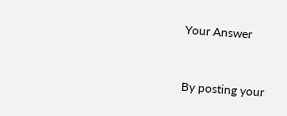Your Answer


By posting your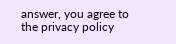answer, you agree to the privacy policy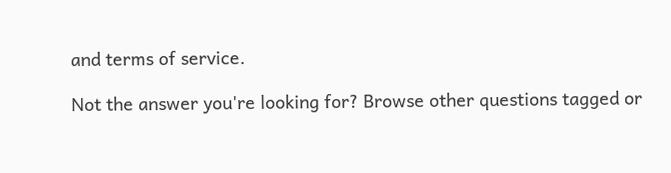and terms of service.

Not the answer you're looking for? Browse other questions tagged or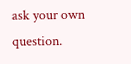ask your own question.